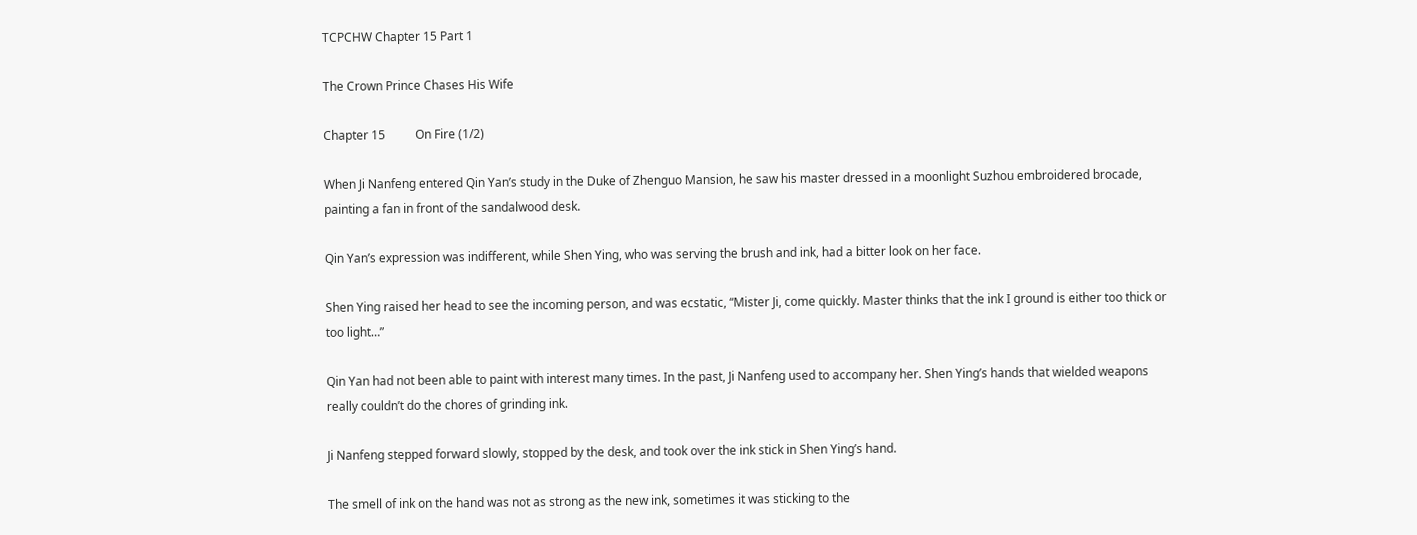TCPCHW Chapter 15 Part 1

The Crown Prince Chases His Wife

Chapter 15          On Fire (1/2)

When Ji Nanfeng entered Qin Yan’s study in the Duke of Zhenguo Mansion, he saw his master dressed in a moonlight Suzhou embroidered brocade, painting a fan in front of the sandalwood desk.

Qin Yan’s expression was indifferent, while Shen Ying, who was serving the brush and ink, had a bitter look on her face.

Shen Ying raised her head to see the incoming person, and was ecstatic, “Mister Ji, come quickly. Master thinks that the ink I ground is either too thick or too light…”

Qin Yan had not been able to paint with interest many times. In the past, Ji Nanfeng used to accompany her. Shen Ying’s hands that wielded weapons really couldn’t do the chores of grinding ink.

Ji Nanfeng stepped forward slowly, stopped by the desk, and took over the ink stick in Shen Ying’s hand.

The smell of ink on the hand was not as strong as the new ink, sometimes it was sticking to the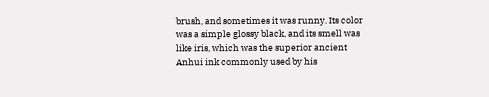brush, and sometimes it was runny. Its color was a simple glossy black, and its smell was like iris, which was the superior ancient Anhui ink commonly used by his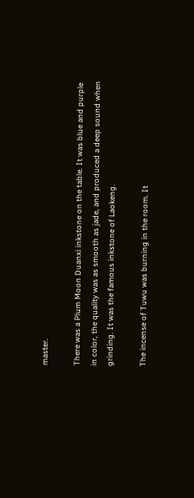master.

There was a Plum Moon Duanxi inkstone on the table. It was blue and purple in color, the quality was as smooth as jade, and produced a deep sound when grinding. It was the famous inkstone of Laokeng.

The incense of Tuwu was burning in the room. It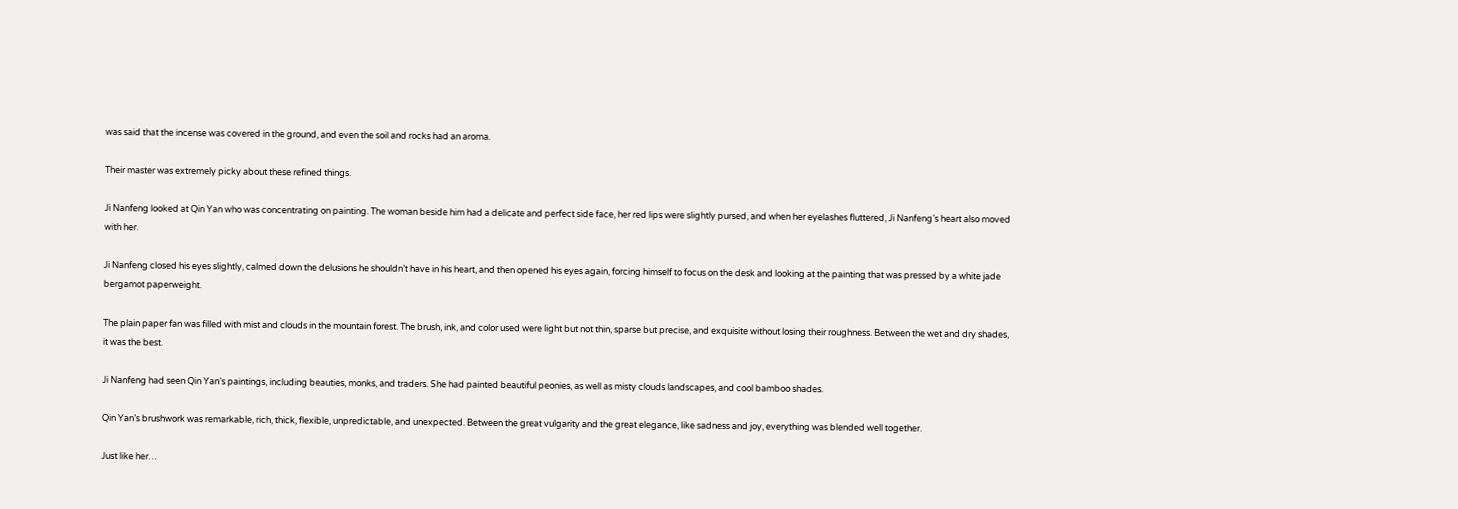was said that the incense was covered in the ground, and even the soil and rocks had an aroma.

Their master was extremely picky about these refined things.

Ji Nanfeng looked at Qin Yan who was concentrating on painting. The woman beside him had a delicate and perfect side face, her red lips were slightly pursed, and when her eyelashes fluttered, Ji Nanfeng’s heart also moved with her.

Ji Nanfeng closed his eyes slightly, calmed down the delusions he shouldn’t have in his heart, and then opened his eyes again, forcing himself to focus on the desk and looking at the painting that was pressed by a white jade bergamot paperweight.

The plain paper fan was filled with mist and clouds in the mountain forest. The brush, ink, and color used were light but not thin, sparse but precise, and exquisite without losing their roughness. Between the wet and dry shades, it was the best.

Ji Nanfeng had seen Qin Yan’s paintings, including beauties, monks, and traders. She had painted beautiful peonies, as well as misty clouds landscapes, and cool bamboo shades.

Qin Yan’s brushwork was remarkable, rich, thick, flexible, unpredictable, and unexpected. Between the great vulgarity and the great elegance, like sadness and joy, everything was blended well together.

Just like her…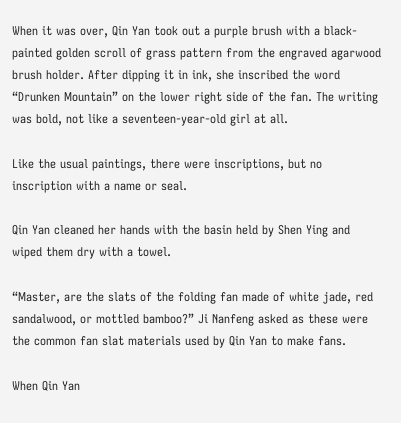When it was over, Qin Yan took out a purple brush with a black-painted golden scroll of grass pattern from the engraved agarwood brush holder. After dipping it in ink, she inscribed the word “Drunken Mountain” on the lower right side of the fan. The writing was bold, not like a seventeen-year-old girl at all.

Like the usual paintings, there were inscriptions, but no inscription with a name or seal.

Qin Yan cleaned her hands with the basin held by Shen Ying and wiped them dry with a towel.

“Master, are the slats of the folding fan made of white jade, red sandalwood, or mottled bamboo?” Ji Nanfeng asked as these were the common fan slat materials used by Qin Yan to make fans.

When Qin Yan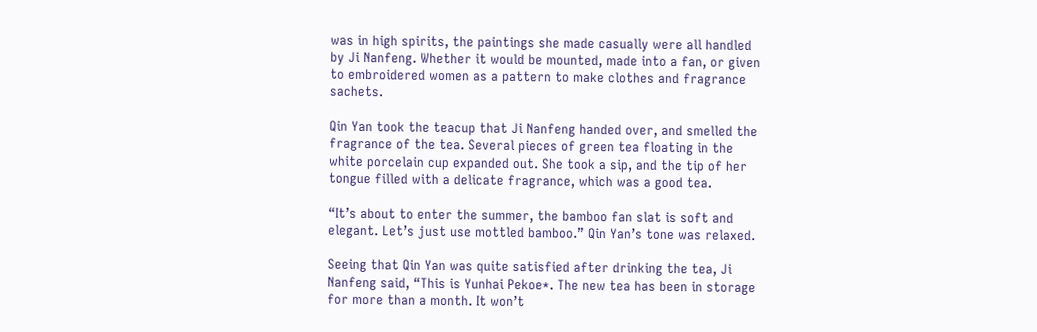was in high spirits, the paintings she made casually were all handled by Ji Nanfeng. Whether it would be mounted, made into a fan, or given to embroidered women as a pattern to make clothes and fragrance sachets.

Qin Yan took the teacup that Ji Nanfeng handed over, and smelled the fragrance of the tea. Several pieces of green tea floating in the white porcelain cup expanded out. She took a sip, and the tip of her tongue filled with a delicate fragrance, which was a good tea.

“It’s about to enter the summer, the bamboo fan slat is soft and elegant. Let’s just use mottled bamboo.” Qin Yan’s tone was relaxed.

Seeing that Qin Yan was quite satisfied after drinking the tea, Ji Nanfeng said, “This is Yunhai Pekoe*. The new tea has been in storage for more than a month. It won’t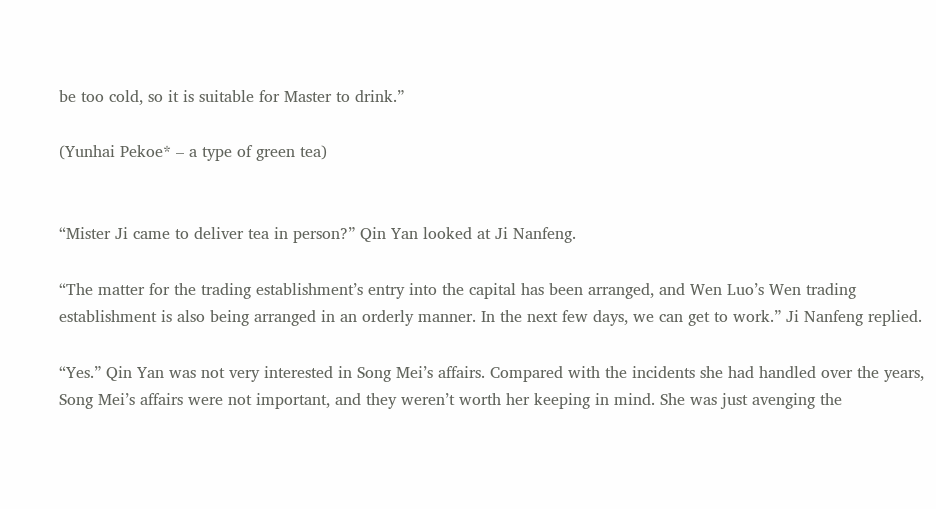be too cold, so it is suitable for Master to drink.”

(Yunhai Pekoe* – a type of green tea)


“Mister Ji came to deliver tea in person?” Qin Yan looked at Ji Nanfeng.

“The matter for the trading establishment’s entry into the capital has been arranged, and Wen Luo’s Wen trading establishment is also being arranged in an orderly manner. In the next few days, we can get to work.” Ji Nanfeng replied.

“Yes.” Qin Yan was not very interested in Song Mei’s affairs. Compared with the incidents she had handled over the years, Song Mei’s affairs were not important, and they weren’t worth her keeping in mind. She was just avenging the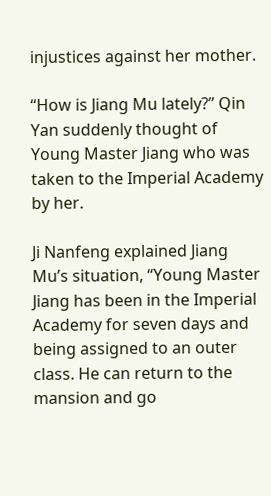injustices against her mother.

“How is Jiang Mu lately?” Qin Yan suddenly thought of Young Master Jiang who was taken to the Imperial Academy by her.

Ji Nanfeng explained Jiang Mu’s situation, “Young Master Jiang has been in the Imperial Academy for seven days and being assigned to an outer class. He can return to the mansion and go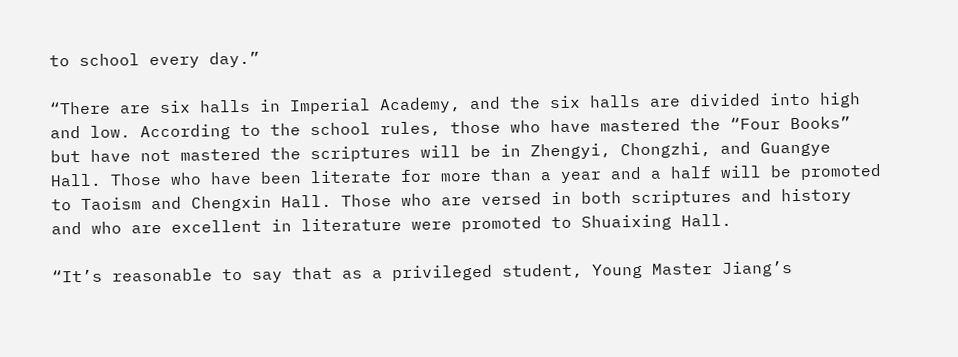to school every day.”

“There are six halls in Imperial Academy, and the six halls are divided into high and low. According to the school rules, those who have mastered the “Four Books” but have not mastered the scriptures will be in Zhengyi, Chongzhi, and Guangye Hall. Those who have been literate for more than a year and a half will be promoted to Taoism and Chengxin Hall. Those who are versed in both scriptures and history and who are excellent in literature were promoted to Shuaixing Hall.

“It’s reasonable to say that as a privileged student, Young Master Jiang’s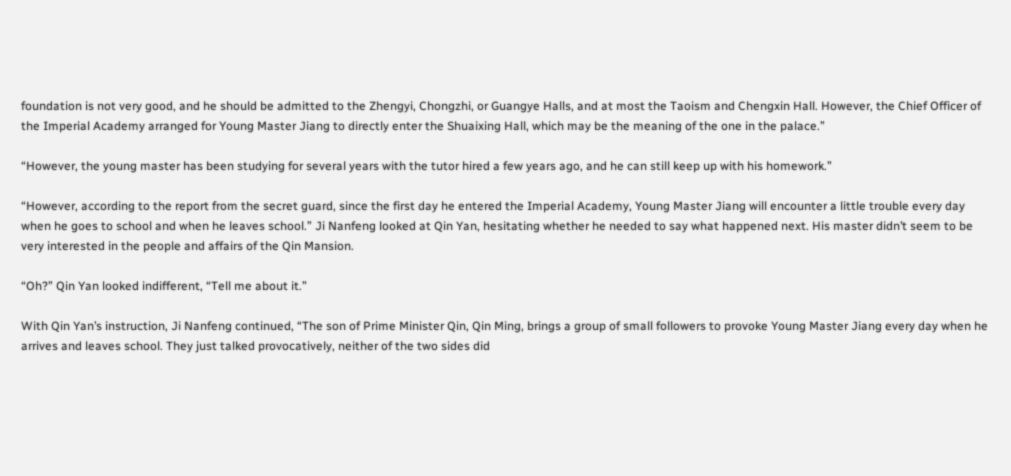foundation is not very good, and he should be admitted to the Zhengyi, Chongzhi, or Guangye Halls, and at most the Taoism and Chengxin Hall. However, the Chief Officer of the Imperial Academy arranged for Young Master Jiang to directly enter the Shuaixing Hall, which may be the meaning of the one in the palace.”

“However, the young master has been studying for several years with the tutor hired a few years ago, and he can still keep up with his homework.”

“However, according to the report from the secret guard, since the first day he entered the Imperial Academy, Young Master Jiang will encounter a little trouble every day when he goes to school and when he leaves school.” Ji Nanfeng looked at Qin Yan, hesitating whether he needed to say what happened next. His master didn’t seem to be very interested in the people and affairs of the Qin Mansion.

“Oh?” Qin Yan looked indifferent, “Tell me about it.”

With Qin Yan’s instruction, Ji Nanfeng continued, “The son of Prime Minister Qin, Qin Ming, brings a group of small followers to provoke Young Master Jiang every day when he arrives and leaves school. They just talked provocatively, neither of the two sides did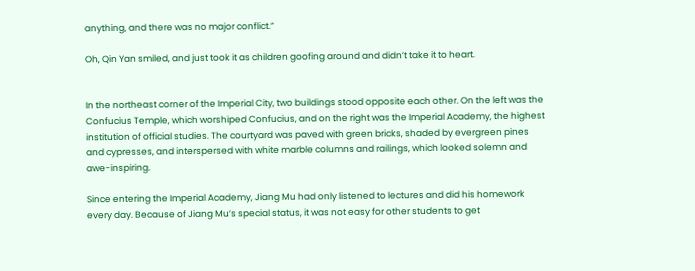anything, and there was no major conflict.”

Oh, Qin Yan smiled, and just took it as children goofing around and didn’t take it to heart.


In the northeast corner of the Imperial City, two buildings stood opposite each other. On the left was the Confucius Temple, which worshiped Confucius, and on the right was the Imperial Academy, the highest institution of official studies. The courtyard was paved with green bricks, shaded by evergreen pines and cypresses, and interspersed with white marble columns and railings, which looked solemn and awe-inspiring.

Since entering the Imperial Academy, Jiang Mu had only listened to lectures and did his homework every day. Because of Jiang Mu’s special status, it was not easy for other students to get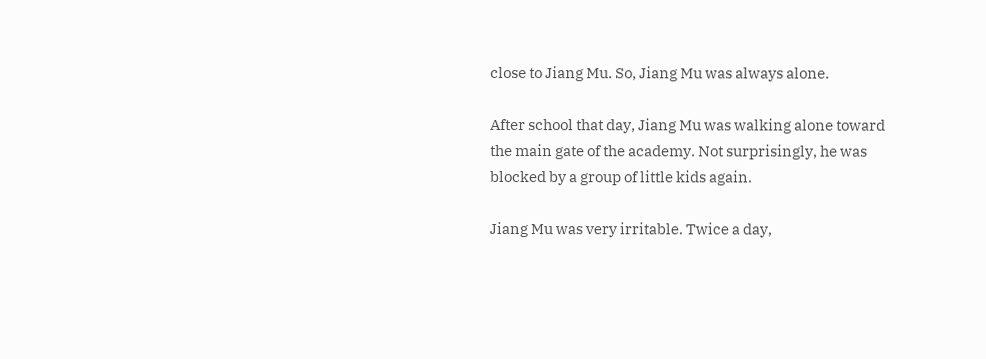close to Jiang Mu. So, Jiang Mu was always alone.

After school that day, Jiang Mu was walking alone toward the main gate of the academy. Not surprisingly, he was blocked by a group of little kids again.

Jiang Mu was very irritable. Twice a day,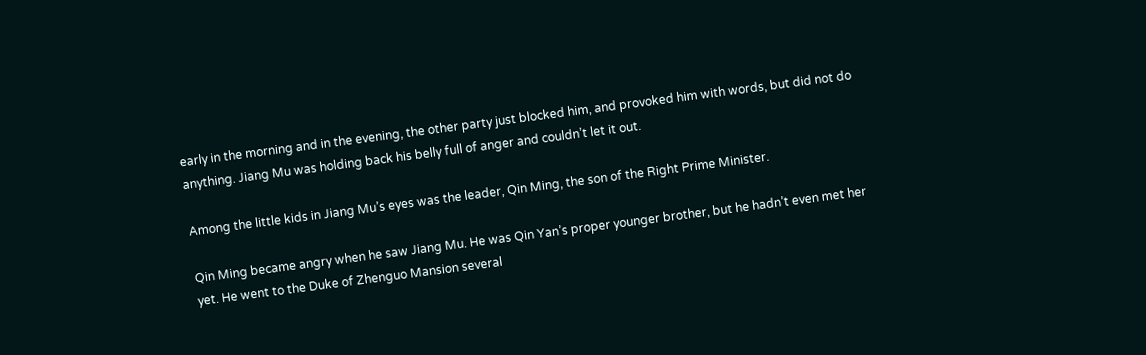early in the morning and in the evening, the other party just blocked him, and provoked him with words, but did not do anything. Jiang Mu was holding back his belly full of anger and couldn’t let it out.

Among the little kids in Jiang Mu’s eyes was the leader, Qin Ming, the son of the Right Prime Minister.

Qin Ming became angry when he saw Jiang Mu. He was Qin Yan’s proper younger brother, but he hadn’t even met her yet. He went to the Duke of Zhenguo Mansion several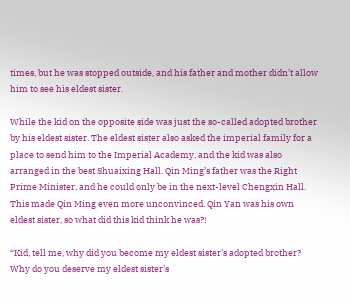times, but he was stopped outside, and his father and mother didn’t allow him to see his eldest sister.

While the kid on the opposite side was just the so-called adopted brother by his eldest sister. The eldest sister also asked the imperial family for a place to send him to the Imperial Academy, and the kid was also arranged in the best Shuaixing Hall. Qin Ming’s father was the Right Prime Minister, and he could only be in the next-level Chengxin Hall. This made Qin Ming even more unconvinced. Qin Yan was his own eldest sister, so what did this kid think he was?!

“Kid, tell me, why did you become my eldest sister’s adopted brother? Why do you deserve my eldest sister’s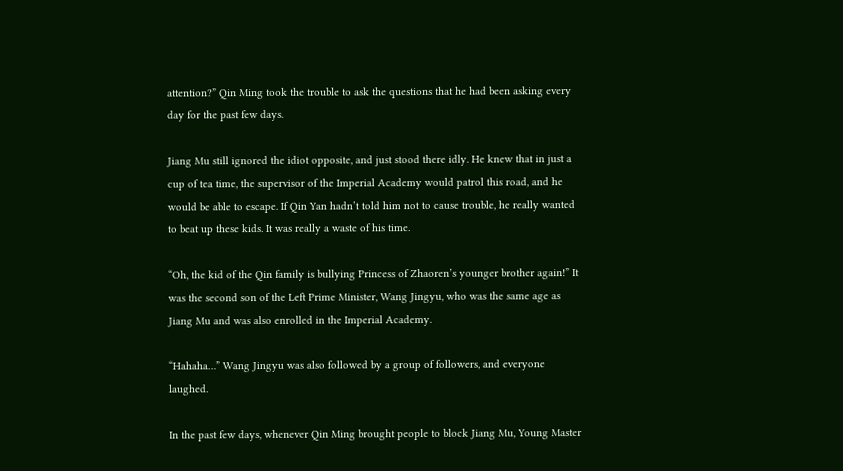attention?” Qin Ming took the trouble to ask the questions that he had been asking every day for the past few days.

Jiang Mu still ignored the idiot opposite, and just stood there idly. He knew that in just a cup of tea time, the supervisor of the Imperial Academy would patrol this road, and he would be able to escape. If Qin Yan hadn’t told him not to cause trouble, he really wanted to beat up these kids. It was really a waste of his time.

“Oh, the kid of the Qin family is bullying Princess of Zhaoren’s younger brother again!” It was the second son of the Left Prime Minister, Wang Jingyu, who was the same age as Jiang Mu and was also enrolled in the Imperial Academy.

“Hahaha…” Wang Jingyu was also followed by a group of followers, and everyone laughed.

In the past few days, whenever Qin Ming brought people to block Jiang Mu, Young Master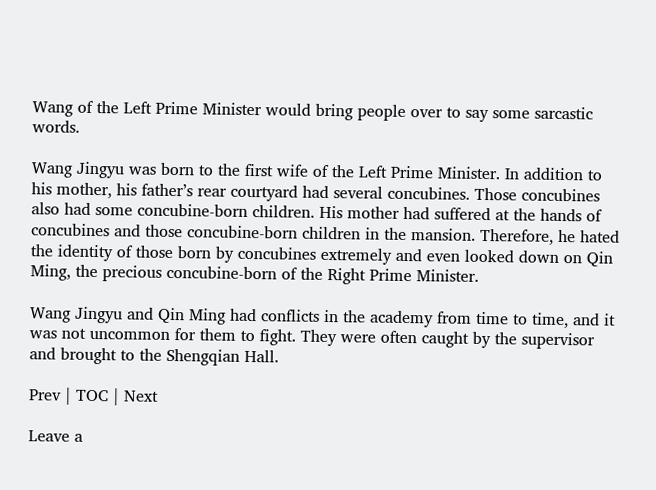Wang of the Left Prime Minister would bring people over to say some sarcastic words.

Wang Jingyu was born to the first wife of the Left Prime Minister. In addition to his mother, his father’s rear courtyard had several concubines. Those concubines also had some concubine-born children. His mother had suffered at the hands of concubines and those concubine-born children in the mansion. Therefore, he hated the identity of those born by concubines extremely and even looked down on Qin Ming, the precious concubine-born of the Right Prime Minister.

Wang Jingyu and Qin Ming had conflicts in the academy from time to time, and it was not uncommon for them to fight. They were often caught by the supervisor and brought to the Shengqian Hall.

Prev | TOC | Next

Leave a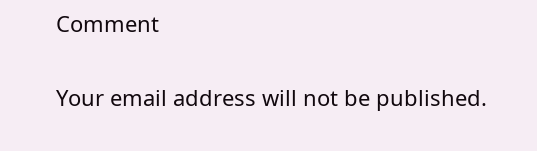Comment

Your email address will not be published.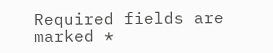Required fields are marked *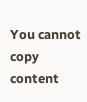You cannot copy content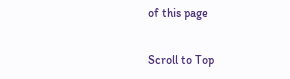of this page

Scroll to Top